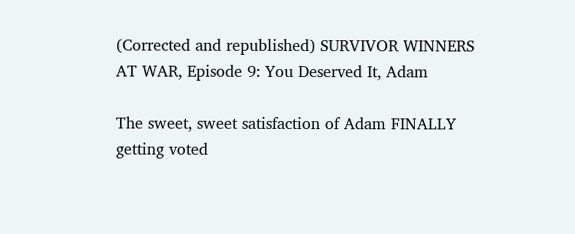(Corrected and republished) SURVIVOR WINNERS AT WAR, Episode 9: You Deserved It, Adam

The sweet, sweet satisfaction of Adam FINALLY getting voted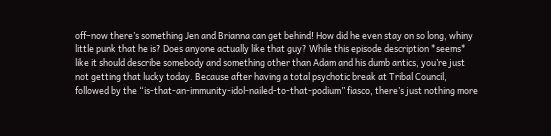off–now there’s something Jen and Brianna can get behind! How did he even stay on so long, whiny little punk that he is? Does anyone actually like that guy? While this episode description *seems* like it should describe somebody and something other than Adam and his dumb antics, you’re just not getting that lucky today. Because after having a total psychotic break at Tribal Council, followed by the “is-that-an-immunity-idol-nailed-to-that-podium” fiasco, there’s just nothing more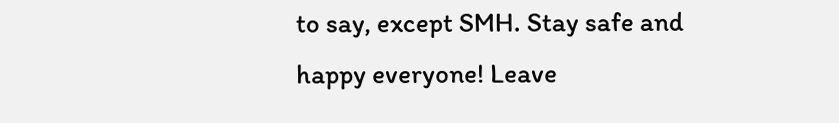to say, except SMH. Stay safe and happy everyone! Leave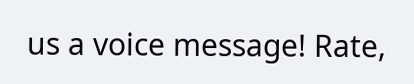us a voice message! Rate,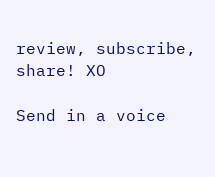review, subscribe, share! XO

Send in a voice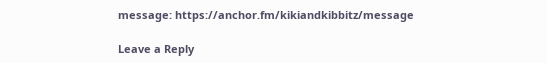message: https://anchor.fm/kikiandkibbitz/message

Leave a Reply